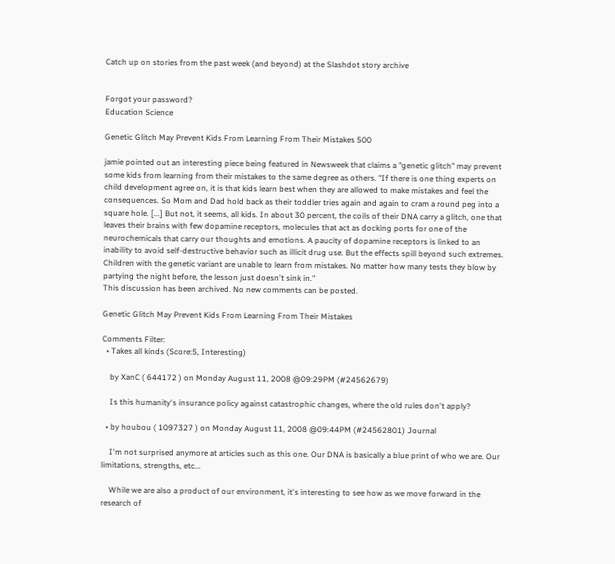Catch up on stories from the past week (and beyond) at the Slashdot story archive


Forgot your password?
Education Science

Genetic Glitch May Prevent Kids From Learning From Their Mistakes 500

jamie pointed out an interesting piece being featured in Newsweek that claims a "genetic glitch" may prevent some kids from learning from their mistakes to the same degree as others. "If there is one thing experts on child development agree on, it is that kids learn best when they are allowed to make mistakes and feel the consequences. So Mom and Dad hold back as their toddler tries again and again to cram a round peg into a square hole. [...] But not, it seems, all kids. In about 30 percent, the coils of their DNA carry a glitch, one that leaves their brains with few dopamine receptors, molecules that act as docking ports for one of the neurochemicals that carry our thoughts and emotions. A paucity of dopamine receptors is linked to an inability to avoid self-destructive behavior such as illicit drug use. But the effects spill beyond such extremes. Children with the genetic variant are unable to learn from mistakes. No matter how many tests they blow by partying the night before, the lesson just doesn't sink in."
This discussion has been archived. No new comments can be posted.

Genetic Glitch May Prevent Kids From Learning From Their Mistakes

Comments Filter:
  • Takes all kinds (Score:5, Interesting)

    by XanC ( 644172 ) on Monday August 11, 2008 @09:29PM (#24562679)

    Is this humanity's insurance policy against catastrophic changes, where the old rules don't apply?

  • by houbou ( 1097327 ) on Monday August 11, 2008 @09:44PM (#24562801) Journal

    I'm not surprised anymore at articles such as this one. Our DNA is basically a blue print of who we are. Our limitations, strengths, etc...

    While we are also a product of our environment, it's interesting to see how as we move forward in the research of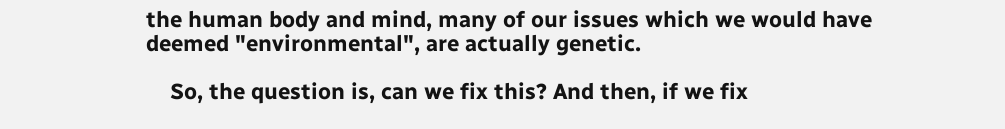the human body and mind, many of our issues which we would have deemed "environmental", are actually genetic.

    So, the question is, can we fix this? And then, if we fix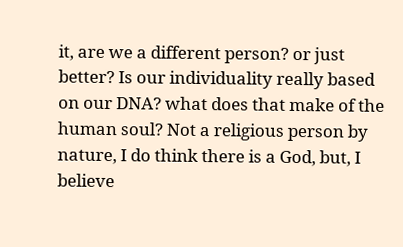it, are we a different person? or just better? Is our individuality really based on our DNA? what does that make of the human soul? Not a religious person by nature, I do think there is a God, but, I believe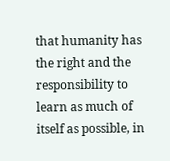that humanity has the right and the responsibility to learn as much of itself as possible, in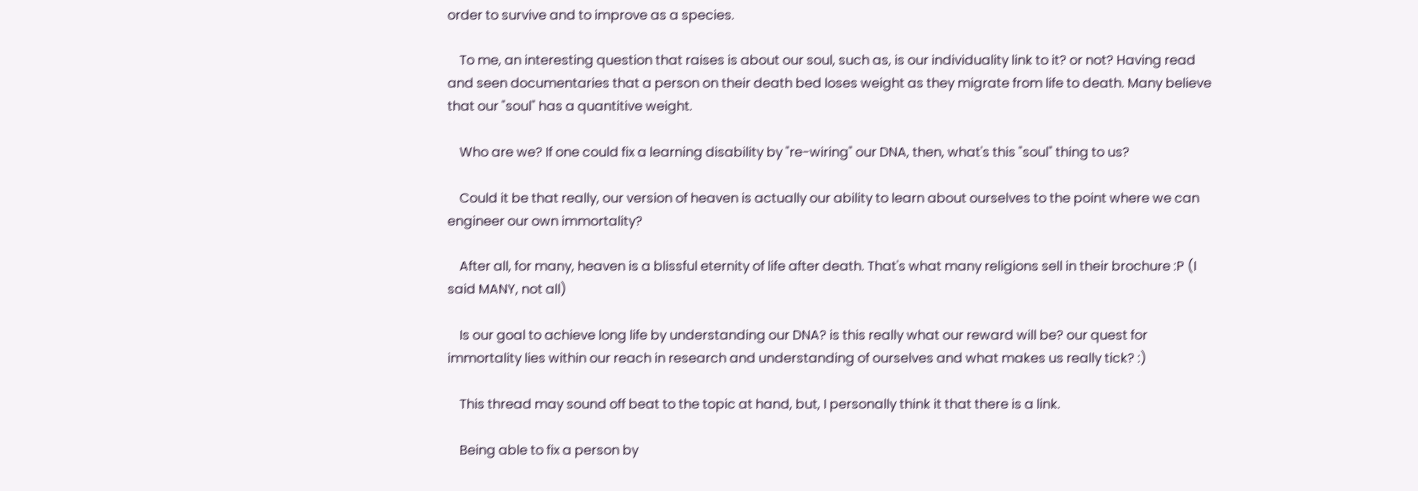order to survive and to improve as a species.

    To me, an interesting question that raises is about our soul, such as, is our individuality link to it? or not? Having read and seen documentaries that a person on their death bed loses weight as they migrate from life to death. Many believe that our "soul" has a quantitive weight.

    Who are we? If one could fix a learning disability by "re-wiring" our DNA, then, what's this "soul" thing to us?

    Could it be that really, our version of heaven is actually our ability to learn about ourselves to the point where we can engineer our own immortality?

    After all, for many, heaven is a blissful eternity of life after death. That's what many religions sell in their brochure :P (I said MANY, not all)

    Is our goal to achieve long life by understanding our DNA? is this really what our reward will be? our quest for immortality lies within our reach in research and understanding of ourselves and what makes us really tick? :)

    This thread may sound off beat to the topic at hand, but, I personally think it that there is a link.

    Being able to fix a person by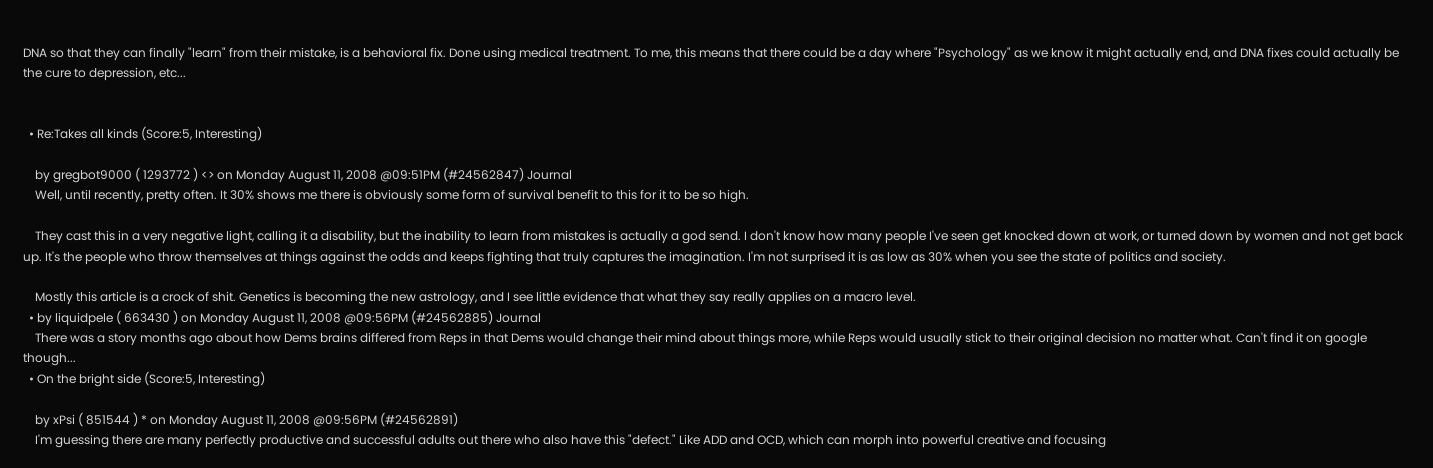DNA so that they can finally "learn" from their mistake, is a behavioral fix. Done using medical treatment. To me, this means that there could be a day where "Psychology" as we know it might actually end, and DNA fixes could actually be the cure to depression, etc...


  • Re:Takes all kinds (Score:5, Interesting)

    by gregbot9000 ( 1293772 ) <> on Monday August 11, 2008 @09:51PM (#24562847) Journal
    Well, until recently, pretty often. It 30% shows me there is obviously some form of survival benefit to this for it to be so high.

    They cast this in a very negative light, calling it a disability, but the inability to learn from mistakes is actually a god send. I don't know how many people I've seen get knocked down at work, or turned down by women and not get back up. It's the people who throw themselves at things against the odds and keeps fighting that truly captures the imagination. I'm not surprised it is as low as 30% when you see the state of politics and society.

    Mostly this article is a crock of shit. Genetics is becoming the new astrology, and I see little evidence that what they say really applies on a macro level.
  • by liquidpele ( 663430 ) on Monday August 11, 2008 @09:56PM (#24562885) Journal
    There was a story months ago about how Dems brains differed from Reps in that Dems would change their mind about things more, while Reps would usually stick to their original decision no matter what. Can't find it on google though...
  • On the bright side (Score:5, Interesting)

    by xPsi ( 851544 ) * on Monday August 11, 2008 @09:56PM (#24562891)
    I'm guessing there are many perfectly productive and successful adults out there who also have this "defect." Like ADD and OCD, which can morph into powerful creative and focusing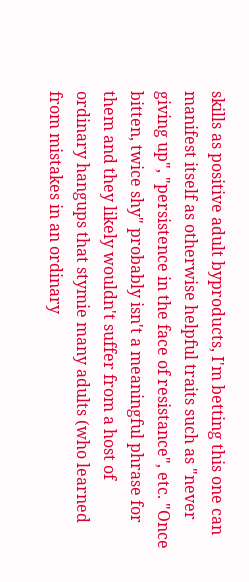skills as positive adult byproducts, I'm betting this one can manifest itself as otherwise helpful traits such as "never giving up", "persistence in the face of resistance", etc. "Once bitten, twice shy" probably isn't a meaningful phrase for them and they likely wouldn't suffer from a host of ordinary hangups that stymie many adults (who learned from mistakes in an ordinary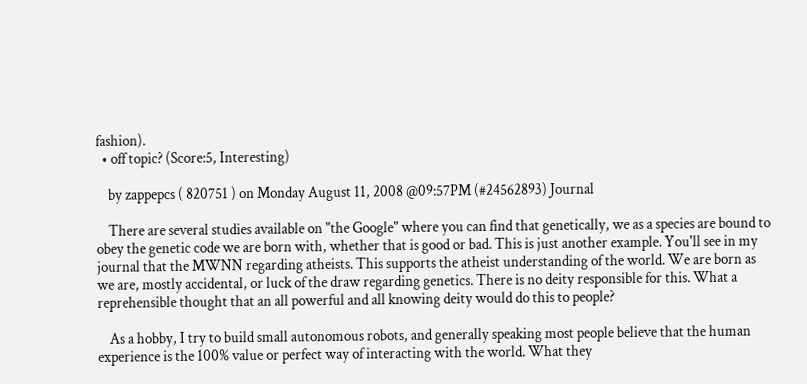fashion).
  • off topic? (Score:5, Interesting)

    by zappepcs ( 820751 ) on Monday August 11, 2008 @09:57PM (#24562893) Journal

    There are several studies available on "the Google" where you can find that genetically, we as a species are bound to obey the genetic code we are born with, whether that is good or bad. This is just another example. You'll see in my journal that the MWNN regarding atheists. This supports the atheist understanding of the world. We are born as we are, mostly accidental, or luck of the draw regarding genetics. There is no deity responsible for this. What a reprehensible thought that an all powerful and all knowing deity would do this to people?

    As a hobby, I try to build small autonomous robots, and generally speaking most people believe that the human experience is the 100% value or perfect way of interacting with the world. What they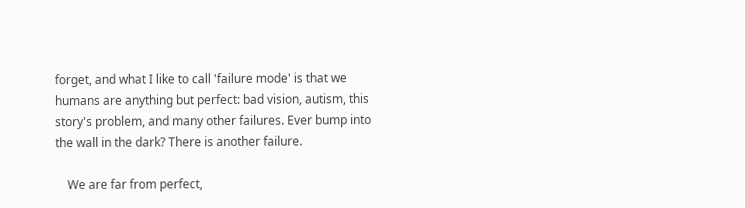forget, and what I like to call 'failure mode' is that we humans are anything but perfect: bad vision, autism, this story's problem, and many other failures. Ever bump into the wall in the dark? There is another failure.

    We are far from perfect,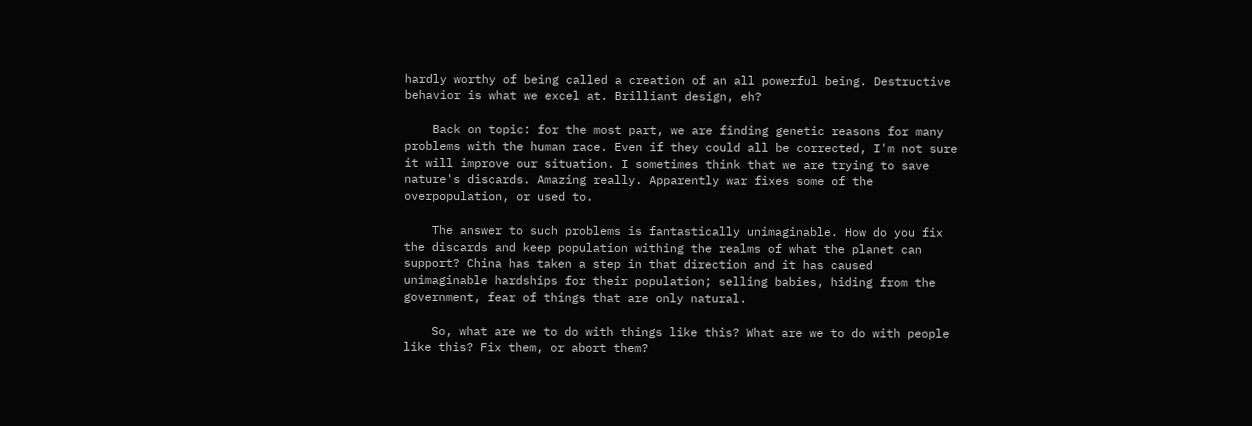hardly worthy of being called a creation of an all powerful being. Destructive behavior is what we excel at. Brilliant design, eh?

    Back on topic: for the most part, we are finding genetic reasons for many problems with the human race. Even if they could all be corrected, I'm not sure it will improve our situation. I sometimes think that we are trying to save nature's discards. Amazing really. Apparently war fixes some of the overpopulation, or used to.

    The answer to such problems is fantastically unimaginable. How do you fix the discards and keep population withing the realms of what the planet can support? China has taken a step in that direction and it has caused unimaginable hardships for their population; selling babies, hiding from the government, fear of things that are only natural.

    So, what are we to do with things like this? What are we to do with people like this? Fix them, or abort them?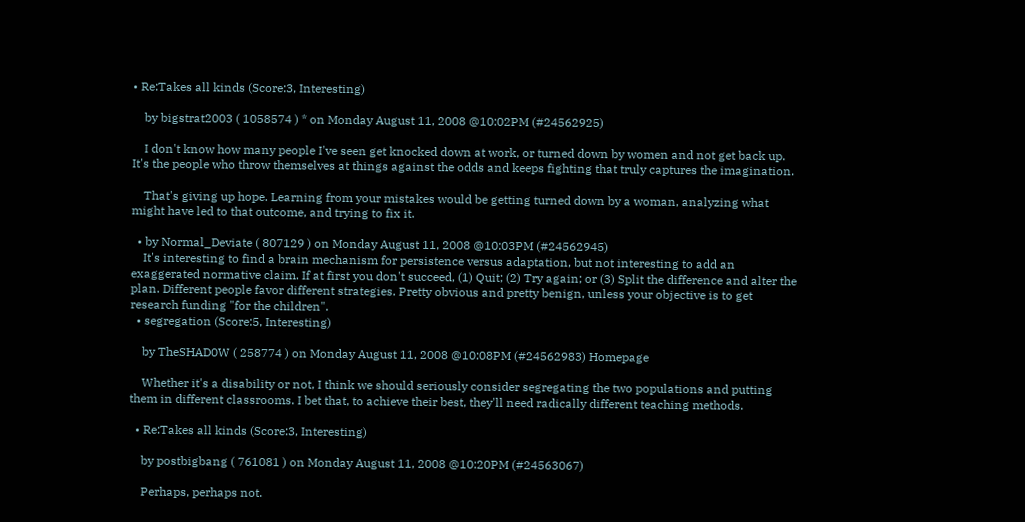• Re:Takes all kinds (Score:3, Interesting)

    by bigstrat2003 ( 1058574 ) * on Monday August 11, 2008 @10:02PM (#24562925)

    I don't know how many people I've seen get knocked down at work, or turned down by women and not get back up. It's the people who throw themselves at things against the odds and keeps fighting that truly captures the imagination.

    That's giving up hope. Learning from your mistakes would be getting turned down by a woman, analyzing what might have led to that outcome, and trying to fix it.

  • by Normal_Deviate ( 807129 ) on Monday August 11, 2008 @10:03PM (#24562945)
    It's interesting to find a brain mechanism for persistence versus adaptation, but not interesting to add an exaggerated normative claim. If at first you don't succeed, (1) Quit; (2) Try again; or (3) Split the difference and alter the plan. Different people favor different strategies. Pretty obvious and pretty benign, unless your objective is to get research funding "for the children".
  • segregation (Score:5, Interesting)

    by TheSHAD0W ( 258774 ) on Monday August 11, 2008 @10:08PM (#24562983) Homepage

    Whether it's a disability or not, I think we should seriously consider segregating the two populations and putting them in different classrooms. I bet that, to achieve their best, they'll need radically different teaching methods.

  • Re:Takes all kinds (Score:3, Interesting)

    by postbigbang ( 761081 ) on Monday August 11, 2008 @10:20PM (#24563067)

    Perhaps, perhaps not.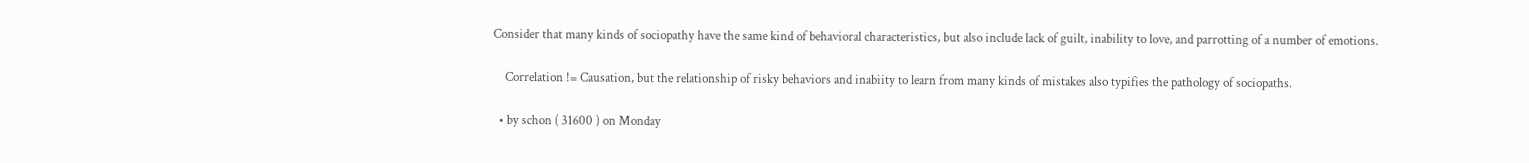Consider that many kinds of sociopathy have the same kind of behavioral characteristics, but also include lack of guilt, inability to love, and parrotting of a number of emotions.

    Correlation != Causation, but the relationship of risky behaviors and inabiity to learn from many kinds of mistakes also typifies the pathology of sociopaths.

  • by schon ( 31600 ) on Monday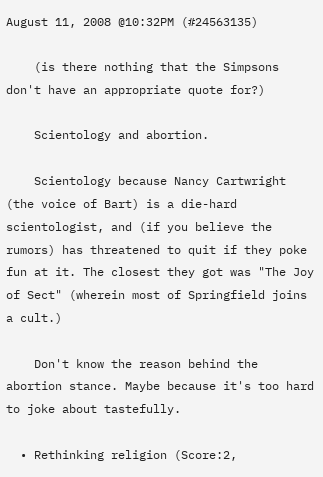August 11, 2008 @10:32PM (#24563135)

    (is there nothing that the Simpsons don't have an appropriate quote for?)

    Scientology and abortion.

    Scientology because Nancy Cartwright (the voice of Bart) is a die-hard scientologist, and (if you believe the rumors) has threatened to quit if they poke fun at it. The closest they got was "The Joy of Sect" (wherein most of Springfield joins a cult.)

    Don't know the reason behind the abortion stance. Maybe because it's too hard to joke about tastefully.

  • Rethinking religion (Score:2,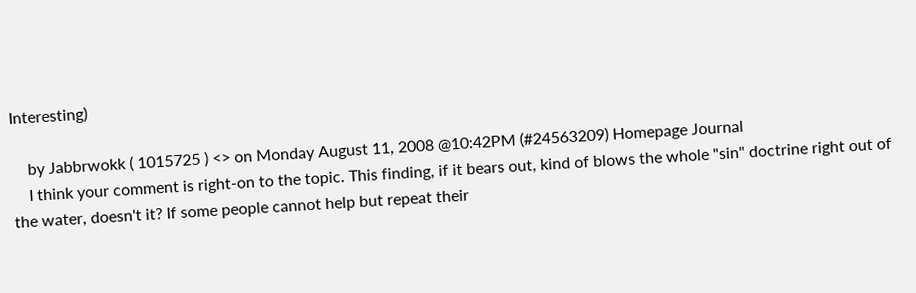Interesting)

    by Jabbrwokk ( 1015725 ) <> on Monday August 11, 2008 @10:42PM (#24563209) Homepage Journal
    I think your comment is right-on to the topic. This finding, if it bears out, kind of blows the whole "sin" doctrine right out of the water, doesn't it? If some people cannot help but repeat their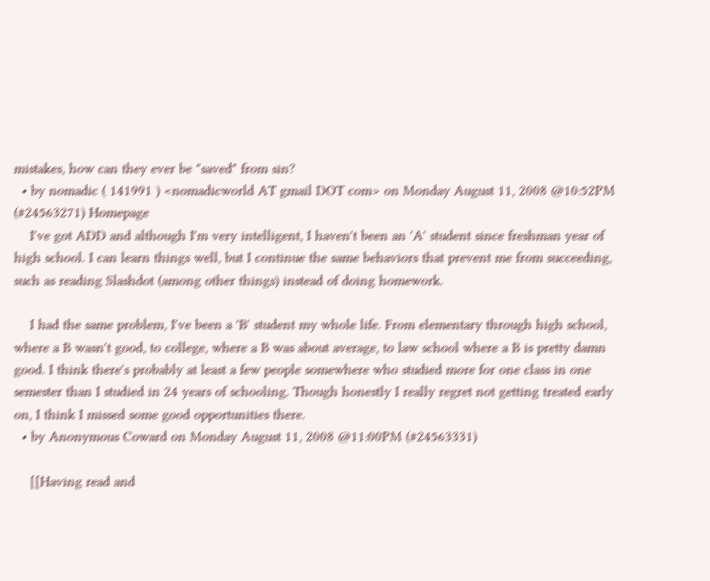mistakes, how can they ever be "saved" from sin?
  • by nomadic ( 141991 ) <nomadicworld AT gmail DOT com> on Monday August 11, 2008 @10:52PM (#24563271) Homepage
    I've got ADD and although I'm very intelligent, I haven't been an 'A' student since freshman year of high school. I can learn things well, but I continue the same behaviors that prevent me from succeeding, such as reading Slashdot (among other things) instead of doing homework.

    I had the same problem, I've been a 'B' student my whole life. From elementary through high school, where a B wasn't good, to college, where a B was about average, to law school where a B is pretty damn good. I think there's probably at least a few people somewhere who studied more for one class in one semester than I studied in 24 years of schooling. Though honestly I really regret not getting treated early on, I think I missed some good opportunities there.
  • by Anonymous Coward on Monday August 11, 2008 @11:00PM (#24563331)

    [[Having read and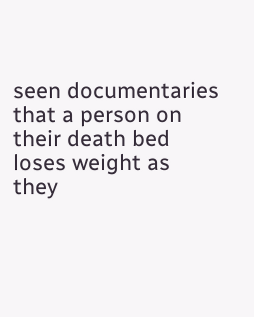seen documentaries that a person on their death bed loses weight as they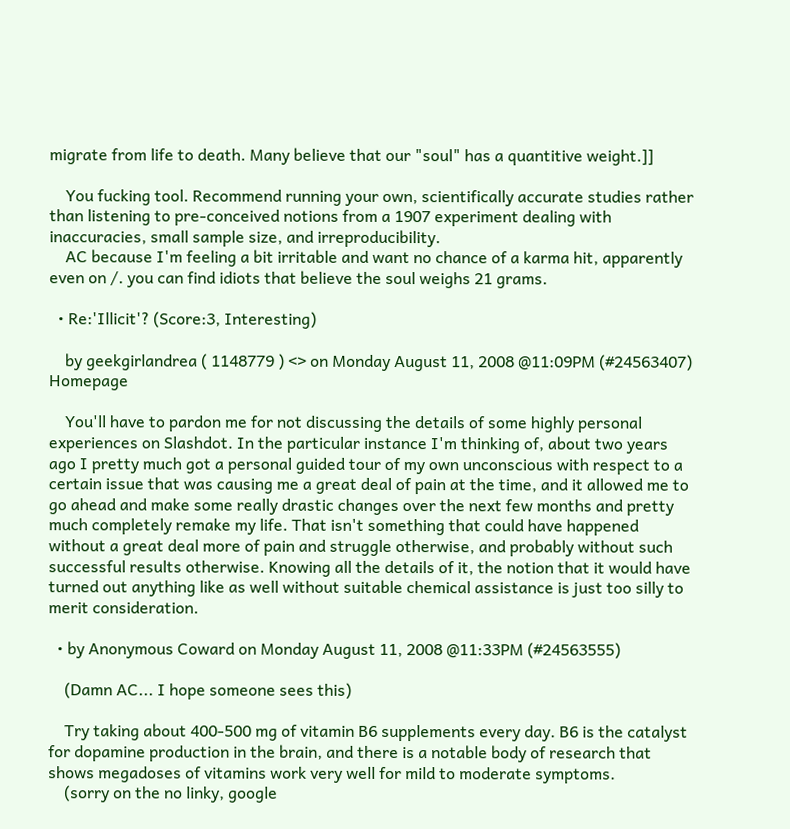migrate from life to death. Many believe that our "soul" has a quantitive weight.]]

    You fucking tool. Recommend running your own, scientifically accurate studies rather than listening to pre-conceived notions from a 1907 experiment dealing with inaccuracies, small sample size, and irreproducibility.
    AC because I'm feeling a bit irritable and want no chance of a karma hit, apparently even on /. you can find idiots that believe the soul weighs 21 grams.

  • Re:'Illicit'? (Score:3, Interesting)

    by geekgirlandrea ( 1148779 ) <> on Monday August 11, 2008 @11:09PM (#24563407) Homepage

    You'll have to pardon me for not discussing the details of some highly personal experiences on Slashdot. In the particular instance I'm thinking of, about two years ago I pretty much got a personal guided tour of my own unconscious with respect to a certain issue that was causing me a great deal of pain at the time, and it allowed me to go ahead and make some really drastic changes over the next few months and pretty much completely remake my life. That isn't something that could have happened without a great deal more of pain and struggle otherwise, and probably without such successful results otherwise. Knowing all the details of it, the notion that it would have turned out anything like as well without suitable chemical assistance is just too silly to merit consideration.

  • by Anonymous Coward on Monday August 11, 2008 @11:33PM (#24563555)

    (Damn AC... I hope someone sees this)

    Try taking about 400-500 mg of vitamin B6 supplements every day. B6 is the catalyst for dopamine production in the brain, and there is a notable body of research that shows megadoses of vitamins work very well for mild to moderate symptoms.
    (sorry on the no linky, google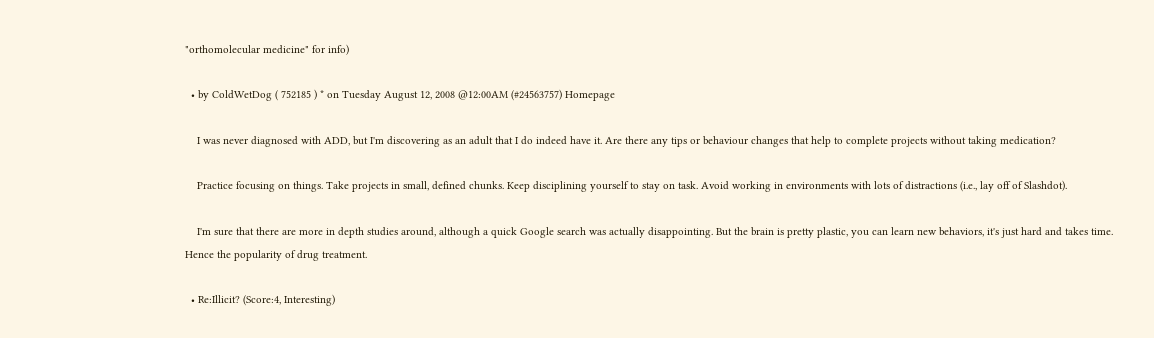"orthomolecular medicine" for info)

  • by ColdWetDog ( 752185 ) * on Tuesday August 12, 2008 @12:00AM (#24563757) Homepage

    I was never diagnosed with ADD, but I'm discovering as an adult that I do indeed have it. Are there any tips or behaviour changes that help to complete projects without taking medication?

    Practice focusing on things. Take projects in small, defined chunks. Keep disciplining yourself to stay on task. Avoid working in environments with lots of distractions (i.e., lay off of Slashdot).

    I'm sure that there are more in depth studies around, although a quick Google search was actually disappointing. But the brain is pretty plastic, you can learn new behaviors, it's just hard and takes time. Hence the popularity of drug treatment.

  • Re:Illicit? (Score:4, Interesting)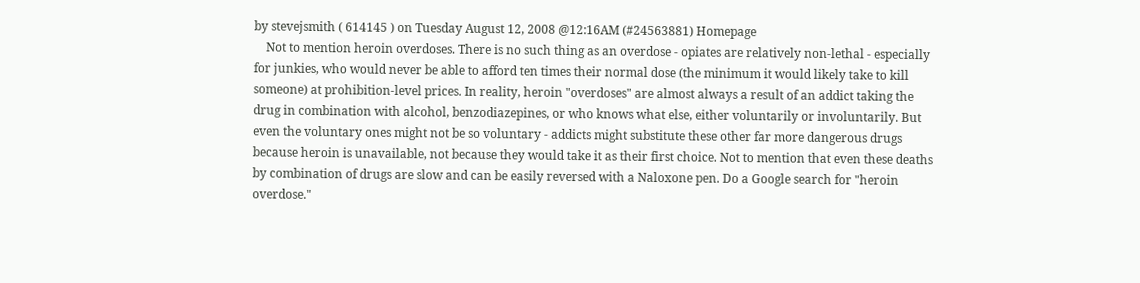by stevejsmith ( 614145 ) on Tuesday August 12, 2008 @12:16AM (#24563881) Homepage
    Not to mention heroin overdoses. There is no such thing as an overdose - opiates are relatively non-lethal - especially for junkies, who would never be able to afford ten times their normal dose (the minimum it would likely take to kill someone) at prohibition-level prices. In reality, heroin "overdoses" are almost always a result of an addict taking the drug in combination with alcohol, benzodiazepines, or who knows what else, either voluntarily or involuntarily. But even the voluntary ones might not be so voluntary - addicts might substitute these other far more dangerous drugs because heroin is unavailable, not because they would take it as their first choice. Not to mention that even these deaths by combination of drugs are slow and can be easily reversed with a Naloxone pen. Do a Google search for "heroin overdose."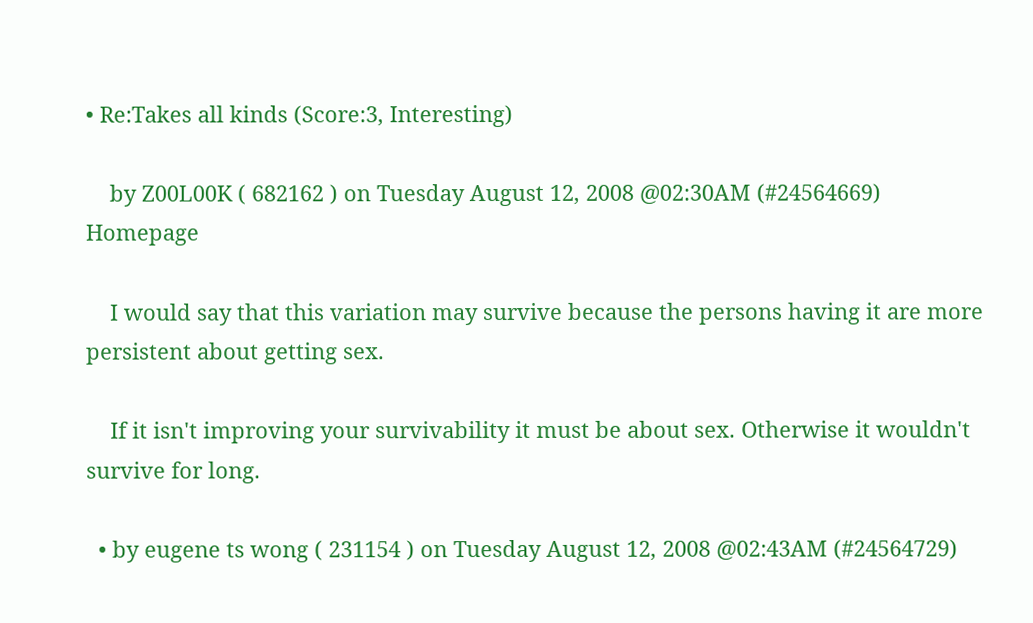• Re:Takes all kinds (Score:3, Interesting)

    by Z00L00K ( 682162 ) on Tuesday August 12, 2008 @02:30AM (#24564669) Homepage

    I would say that this variation may survive because the persons having it are more persistent about getting sex.

    If it isn't improving your survivability it must be about sex. Otherwise it wouldn't survive for long.

  • by eugene ts wong ( 231154 ) on Tuesday August 12, 2008 @02:43AM (#24564729)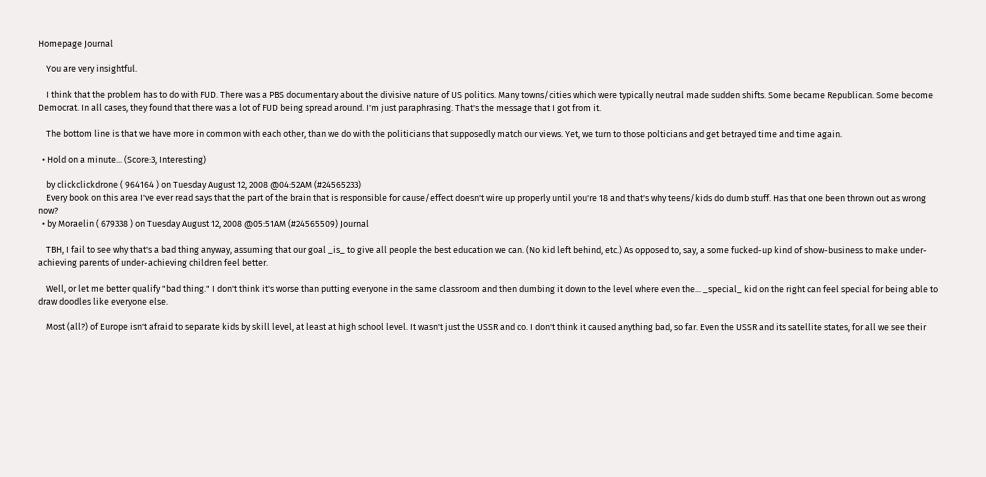Homepage Journal

    You are very insightful.

    I think that the problem has to do with FUD. There was a PBS documentary about the divisive nature of US politics. Many towns/cities which were typically neutral made sudden shifts. Some became Republican. Some become Democrat. In all cases, they found that there was a lot of FUD being spread around. I'm just paraphrasing. That's the message that I got from it.

    The bottom line is that we have more in common with each other, than we do with the politicians that supposedly match our views. Yet, we turn to those polticians and get betrayed time and time again.

  • Hold on a minute... (Score:3, Interesting)

    by clickclickdrone ( 964164 ) on Tuesday August 12, 2008 @04:52AM (#24565233)
    Every book on this area I've ever read says that the part of the brain that is responsible for cause/effect doesn't wire up properly until you're 18 and that's why teens/kids do dumb stuff. Has that one been thrown out as wrong now?
  • by Moraelin ( 679338 ) on Tuesday August 12, 2008 @05:51AM (#24565509) Journal

    TBH, I fail to see why that's a bad thing anyway, assuming that our goal _is_ to give all people the best education we can. (No kid left behind, etc.) As opposed to, say, a some fucked-up kind of show-business to make under-achieving parents of under-achieving children feel better.

    Well, or let me better qualify "bad thing." I don't think it's worse than putting everyone in the same classroom and then dumbing it down to the level where even the... _special_ kid on the right can feel special for being able to draw doodles like everyone else.

    Most (all?) of Europe isn't afraid to separate kids by skill level, at least at high school level. It wasn't just the USSR and co. I don't think it caused anything bad, so far. Even the USSR and its satellite states, for all we see their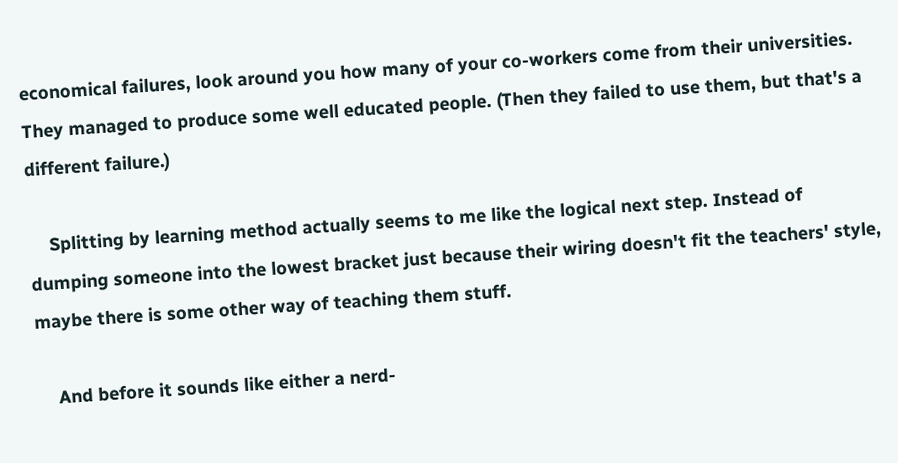economical failures, look around you how many of your co-workers come from their universities. They managed to produce some well educated people. (Then they failed to use them, but that's a different failure.)

    Splitting by learning method actually seems to me like the logical next step. Instead of dumping someone into the lowest bracket just because their wiring doesn't fit the teachers' style, maybe there is some other way of teaching them stuff.

    And before it sounds like either a nerd-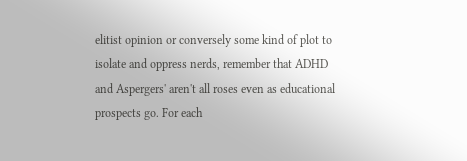elitist opinion or conversely some kind of plot to isolate and oppress nerds, remember that ADHD and Aspergers' aren't all roses even as educational prospects go. For each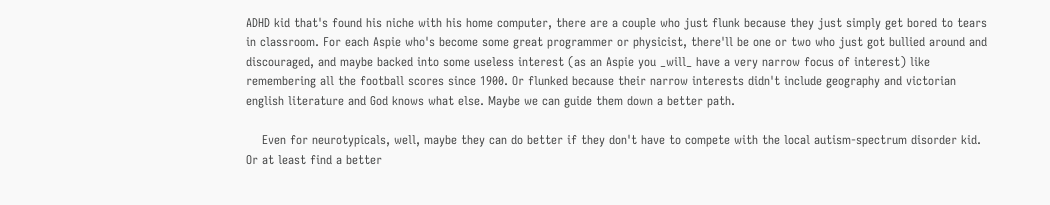ADHD kid that's found his niche with his home computer, there are a couple who just flunk because they just simply get bored to tears in classroom. For each Aspie who's become some great programmer or physicist, there'll be one or two who just got bullied around and discouraged, and maybe backed into some useless interest (as an Aspie you _will_ have a very narrow focus of interest) like remembering all the football scores since 1900. Or flunked because their narrow interests didn't include geography and victorian english literature and God knows what else. Maybe we can guide them down a better path.

    Even for neurotypicals, well, maybe they can do better if they don't have to compete with the local autism-spectrum disorder kid. Or at least find a better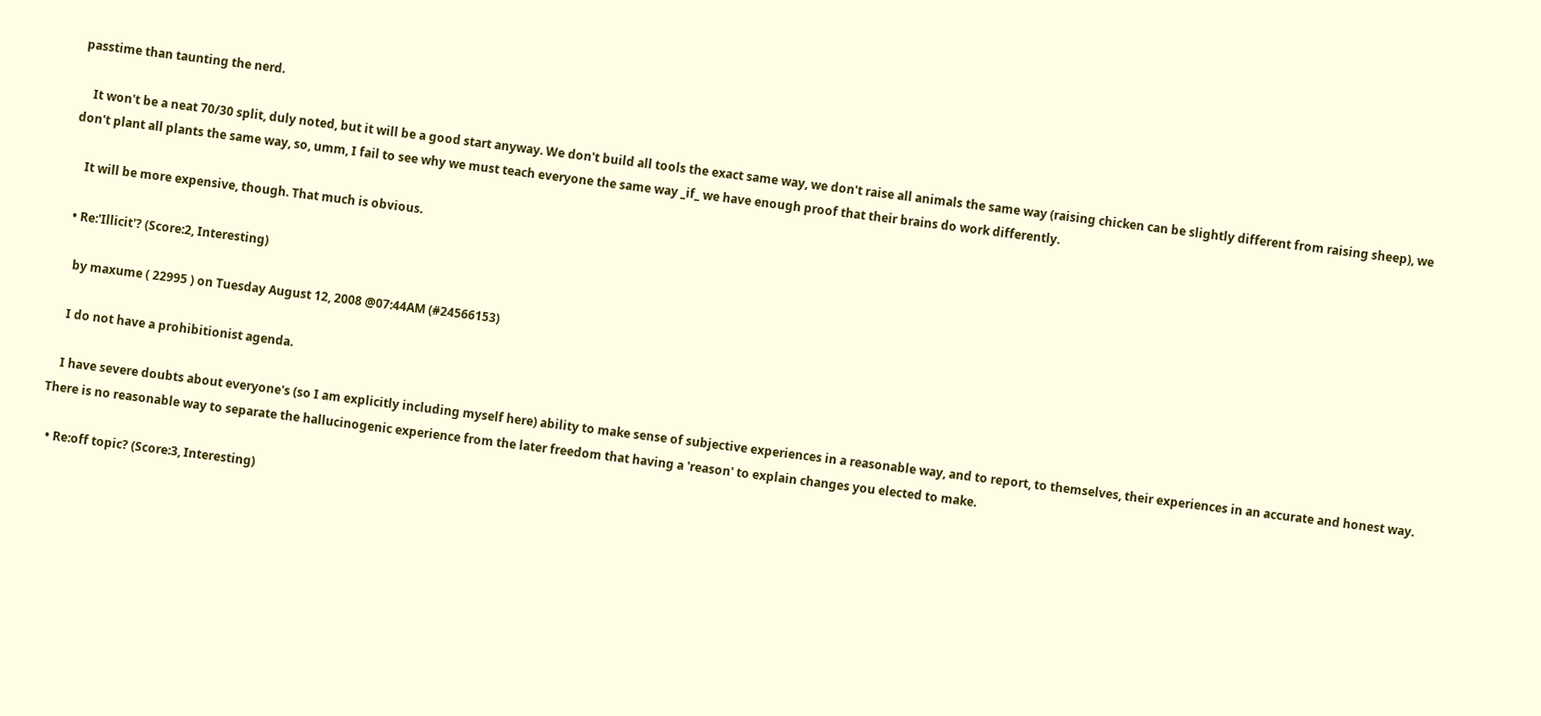passtime than taunting the nerd.

    It won't be a neat 70/30 split, duly noted, but it will be a good start anyway. We don't build all tools the exact same way, we don't raise all animals the same way (raising chicken can be slightly different from raising sheep), we don't plant all plants the same way, so, umm, I fail to see why we must teach everyone the same way _if_ we have enough proof that their brains do work differently.

    It will be more expensive, though. That much is obvious.

  • Re:'Illicit'? (Score:2, Interesting)

    by maxume ( 22995 ) on Tuesday August 12, 2008 @07:44AM (#24566153)

    I do not have a prohibitionist agenda.

    I have severe doubts about everyone's (so I am explicitly including myself here) ability to make sense of subjective experiences in a reasonable way, and to report, to themselves, their experiences in an accurate and honest way. There is no reasonable way to separate the hallucinogenic experience from the later freedom that having a 'reason' to explain changes you elected to make.

  • Re:off topic? (Score:3, Interesting)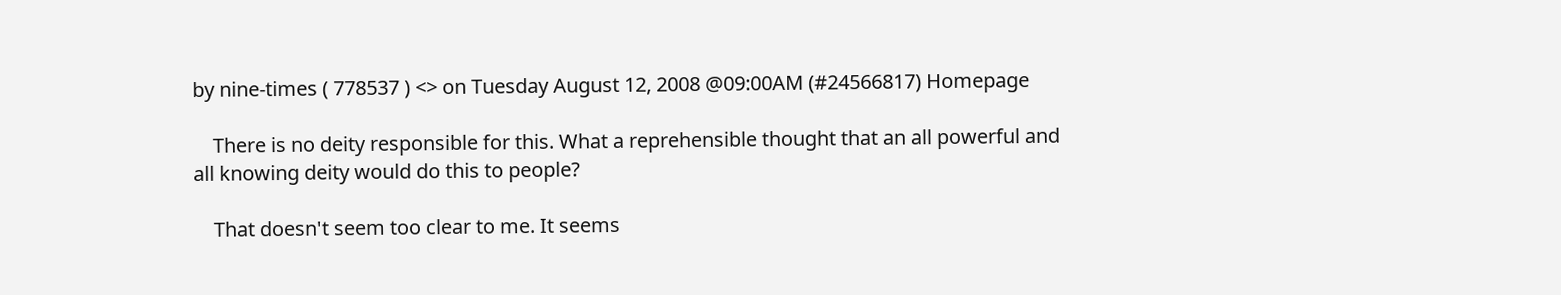by nine-times ( 778537 ) <> on Tuesday August 12, 2008 @09:00AM (#24566817) Homepage

    There is no deity responsible for this. What a reprehensible thought that an all powerful and all knowing deity would do this to people?

    That doesn't seem too clear to me. It seems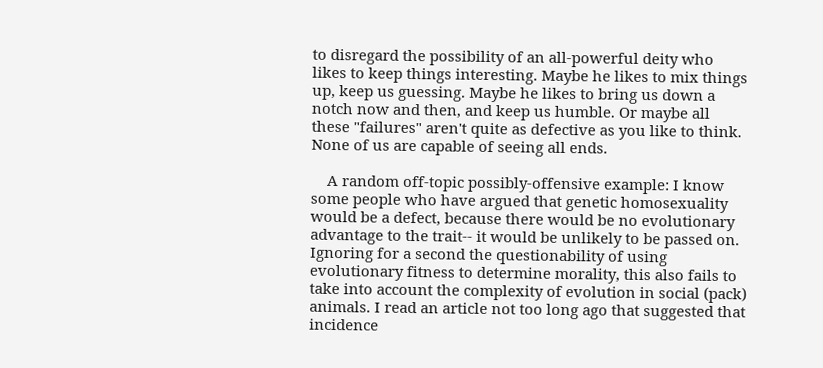to disregard the possibility of an all-powerful deity who likes to keep things interesting. Maybe he likes to mix things up, keep us guessing. Maybe he likes to bring us down a notch now and then, and keep us humble. Or maybe all these "failures" aren't quite as defective as you like to think. None of us are capable of seeing all ends.

    A random off-topic possibly-offensive example: I know some people who have argued that genetic homosexuality would be a defect, because there would be no evolutionary advantage to the trait-- it would be unlikely to be passed on. Ignoring for a second the questionability of using evolutionary fitness to determine morality, this also fails to take into account the complexity of evolution in social (pack) animals. I read an article not too long ago that suggested that incidence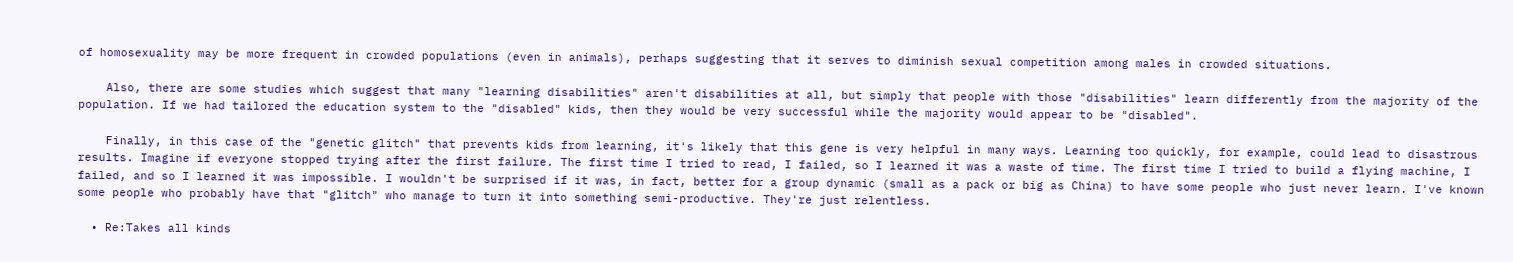of homosexuality may be more frequent in crowded populations (even in animals), perhaps suggesting that it serves to diminish sexual competition among males in crowded situations.

    Also, there are some studies which suggest that many "learning disabilities" aren't disabilities at all, but simply that people with those "disabilities" learn differently from the majority of the population. If we had tailored the education system to the "disabled" kids, then they would be very successful while the majority would appear to be "disabled".

    Finally, in this case of the "genetic glitch" that prevents kids from learning, it's likely that this gene is very helpful in many ways. Learning too quickly, for example, could lead to disastrous results. Imagine if everyone stopped trying after the first failure. The first time I tried to read, I failed, so I learned it was a waste of time. The first time I tried to build a flying machine, I failed, and so I learned it was impossible. I wouldn't be surprised if it was, in fact, better for a group dynamic (small as a pack or big as China) to have some people who just never learn. I've known some people who probably have that "glitch" who manage to turn it into something semi-productive. They're just relentless.

  • Re:Takes all kinds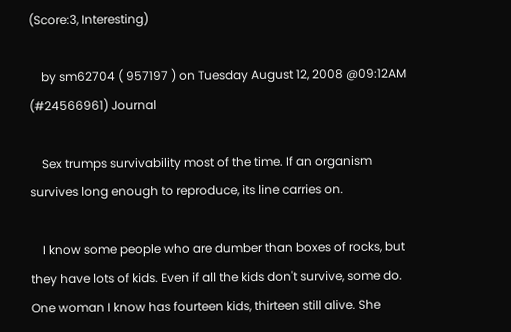(Score:3, Interesting)

    by sm62704 ( 957197 ) on Tuesday August 12, 2008 @09:12AM (#24566961) Journal

    Sex trumps survivability most of the time. If an organism survives long enough to reproduce, its line carries on.

    I know some people who are dumber than boxes of rocks, but they have lots of kids. Even if all the kids don't survive, some do. One woman I know has fourteen kids, thirteen still alive. She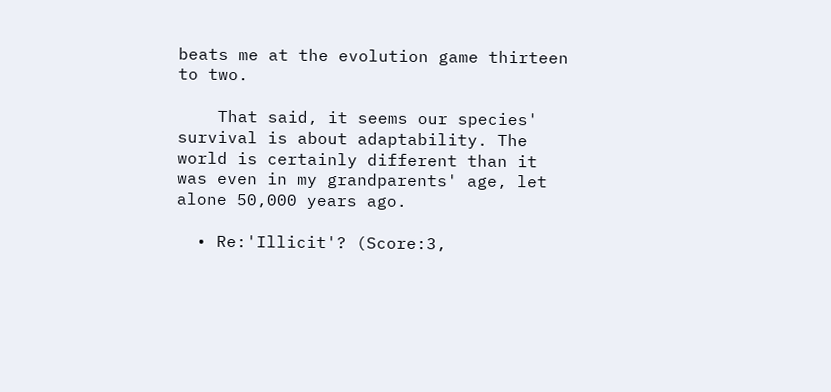beats me at the evolution game thirteen to two.

    That said, it seems our species' survival is about adaptability. The world is certainly different than it was even in my grandparents' age, let alone 50,000 years ago.

  • Re:'Illicit'? (Score:3,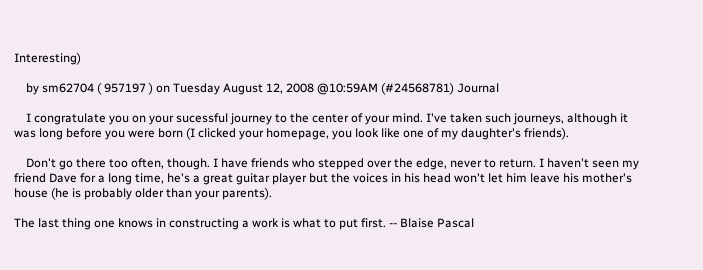Interesting)

    by sm62704 ( 957197 ) on Tuesday August 12, 2008 @10:59AM (#24568781) Journal

    I congratulate you on your sucessful journey to the center of your mind. I've taken such journeys, although it was long before you were born (I clicked your homepage, you look like one of my daughter's friends).

    Don't go there too often, though. I have friends who stepped over the edge, never to return. I haven't seen my friend Dave for a long time, he's a great guitar player but the voices in his head won't let him leave his mother's house (he is probably older than your parents).

The last thing one knows in constructing a work is what to put first. -- Blaise Pascal